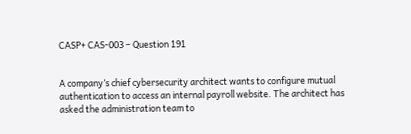CASP+ CAS-003 – Question 191


A company’s chief cybersecurity architect wants to configure mutual authentication to access an internal payroll website. The architect has asked the administration team to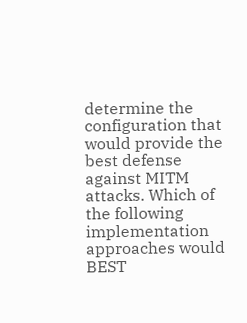determine the configuration that would provide the best defense against MITM attacks. Which of the following implementation approaches would BEST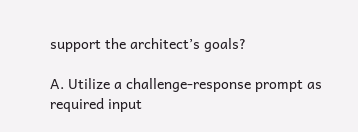support the architect’s goals?

A. Utilize a challenge-response prompt as required input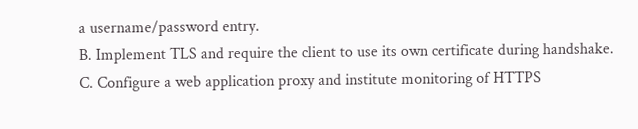a username/password entry.
B. Implement TLS and require the client to use its own certificate during handshake.
C. Configure a web application proxy and institute monitoring of HTTPS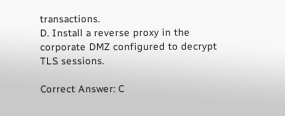transactions.
D. Install a reverse proxy in the corporate DMZ configured to decrypt TLS sessions.

Correct Answer: C